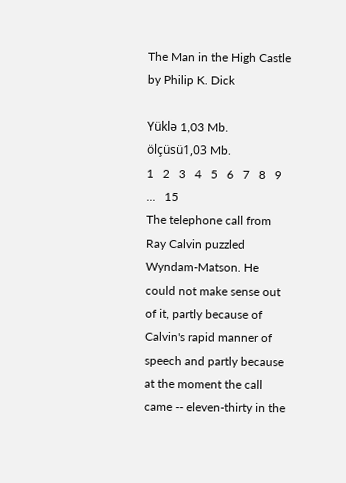The Man in the High Castle by Philip K. Dick

Yüklə 1,03 Mb.
ölçüsü1,03 Mb.
1   2   3   4   5   6   7   8   9   ...   15
The telephone call from Ray Calvin puzzled Wyndam-Matson. He could not make sense out of it, partly because of Calvin's rapid manner of speech and partly because at the moment the call came -- eleven-thirty in the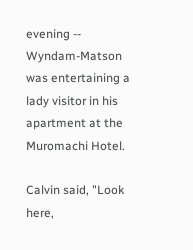evening -- Wyndam-Matson was entertaining a lady visitor in his apartment at the Muromachi Hotel.

Calvin said, "Look here,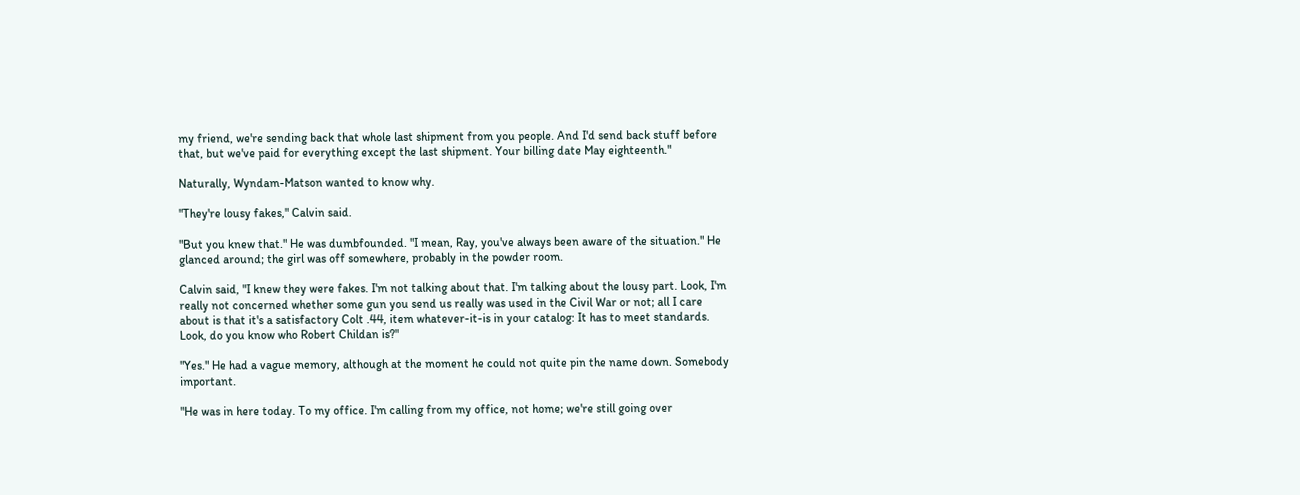my friend, we're sending back that whole last shipment from you people. And I'd send back stuff before that, but we've paid for everything except the last shipment. Your billing date May eighteenth."

Naturally, Wyndam-Matson wanted to know why.

"They're lousy fakes," Calvin said.

"But you knew that." He was dumbfounded. "I mean, Ray, you've always been aware of the situation." He glanced around; the girl was off somewhere, probably in the powder room.

Calvin said, "I knew they were fakes. I'm not talking about that. I'm talking about the lousy part. Look, I'm really not concerned whether some gun you send us really was used in the Civil War or not; all I care about is that it's a satisfactory Colt .44, item whatever-it-is in your catalog: It has to meet standards. Look, do you know who Robert Childan is?"

"Yes." He had a vague memory, although at the moment he could not quite pin the name down. Somebody important.

"He was in here today. To my office. I'm calling from my office, not home; we're still going over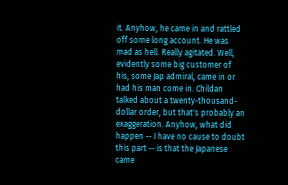it. Anyhow, he came in and rattled off some long account. He was mad as hell. Really agitated. Well, evidently some big customer of his, some Jap admiral, came in or had his man come in. Childan talked about a twenty-thousand-dollar order, but that's probably an exaggeration. Anyhow, what did happen -- I have no cause to doubt this part -- is that the Japanese came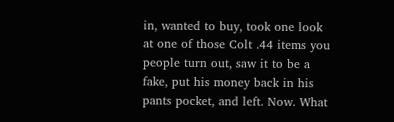in, wanted to buy, took one look at one of those Colt .44 items you people turn out, saw it to be a fake, put his money back in his pants pocket, and left. Now. What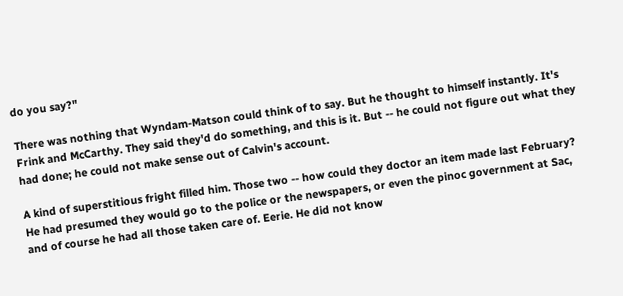do you say?"

There was nothing that Wyndam-Matson could think of to say. But he thought to himself instantly. It's Frink and McCarthy. They said they'd do something, and this is it. But -- he could not figure out what they had done; he could not make sense out of Calvin's account.

A kind of superstitious fright filled him. Those two -- how could they doctor an item made last February? He had presumed they would go to the police or the newspapers, or even the pinoc government at Sac, and of course he had all those taken care of. Eerie. He did not know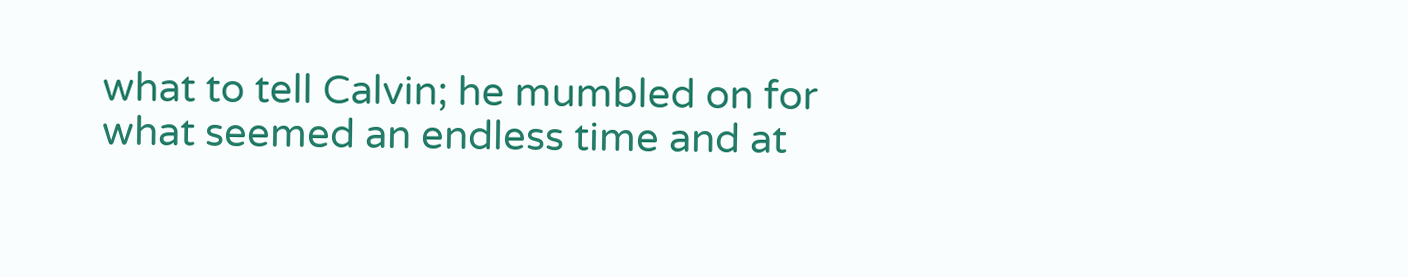what to tell Calvin; he mumbled on for what seemed an endless time and at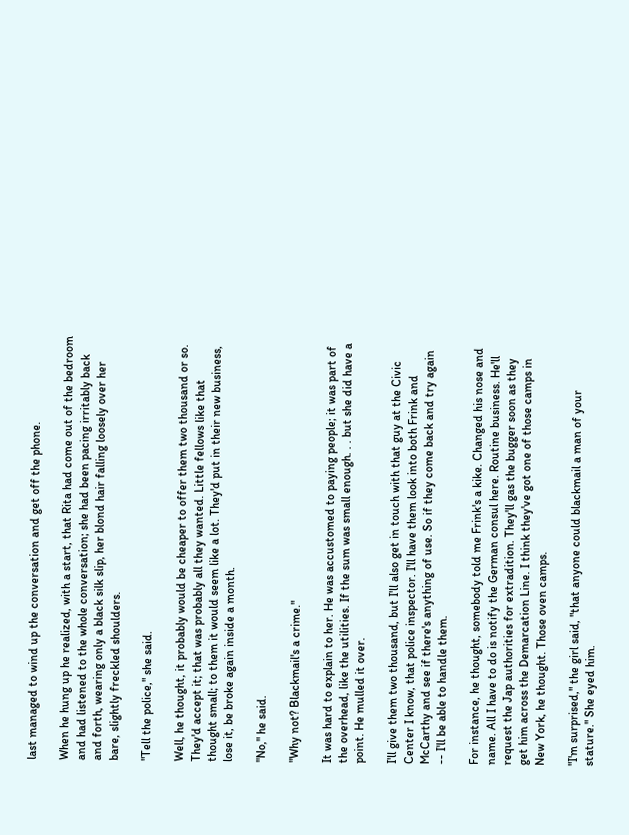last managed to wind up the conversation and get off the phone.

When he hung up he realized, with a start, that Rita had come out of the bedroom and had listened to the whole conversation; she had been pacing irritably back and forth, wearing only a black silk slip, her blond hair falling loosely over her bare, slightly freckled shoulders.

"Tell the police," she said.

Well, he thought, it probably would be cheaper to offer them two thousand or so. They'd accept it; that was probably all they wanted. Little fellows like that thought small; to them it would seem like a lot. They'd put in their new business, lose it, be broke again inside a month.

"No," he said.

"Why not? Blackmail's a crime."

It was hard to explain to her. He was accustomed to paying people; it was part of the overhead, like the utilities. If the sum was small enough. . . but she did have a point. He mulled it over.

I'll give them two thousand, but I'll also get in touch with that guy at the Civic Center I know, that police inspector. I'll have them look into both Frink and McCarthy and see if there's anything of use. So if they come back and try again -- I'll be able to handle them.

For instance, he thought, somebody told me Frink's a kike. Changed his nose and name. All I have to do is notify the German consul here. Routine business. He'll request the Jap authorities for extradition. They'll gas the bugger soon as they get him across the Demarcation Line. I think they've got one of those camps in New York, he thought. Those oven camps.

"I'm surprised," the girl said, "that anyone could blackmail a man of your stature." She eyed him.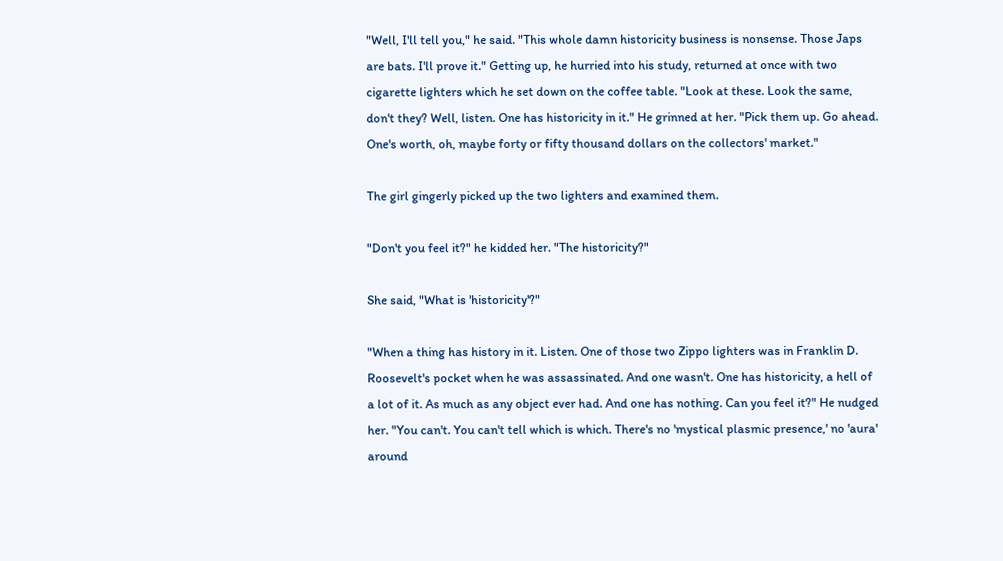"Well, I'll tell you," he said. "This whole damn historicity business is nonsense. Those Japs are bats. I'll prove it." Getting up, he hurried into his study, returned at once with two cigarette lighters which he set down on the coffee table. "Look at these. Look the same, don't they? Well, listen. One has historicity in it." He grinned at her. "Pick them up. Go ahead. One's worth, oh, maybe forty or fifty thousand dollars on the collectors' market."

The girl gingerly picked up the two lighters and examined them.

"Don't you feel it?" he kidded her. "The historicity?"

She said, "What is 'historicity'?"

"When a thing has history in it. Listen. One of those two Zippo lighters was in Franklin D. Roosevelt's pocket when he was assassinated. And one wasn't. One has historicity, a hell of a lot of it. As much as any object ever had. And one has nothing. Can you feel it?" He nudged her. "You can't. You can't tell which is which. There's no 'mystical plasmic presence,' no 'aura' around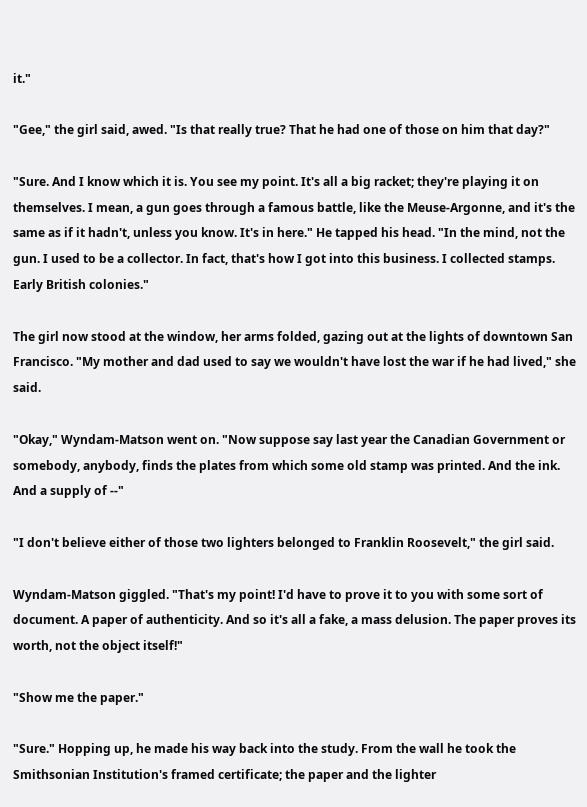it."

"Gee," the girl said, awed. "Is that really true? That he had one of those on him that day?"

"Sure. And I know which it is. You see my point. It's all a big racket; they're playing it on themselves. I mean, a gun goes through a famous battle, like the Meuse-Argonne, and it's the same as if it hadn't, unless you know. It's in here." He tapped his head. "In the mind, not the gun. I used to be a collector. In fact, that's how I got into this business. I collected stamps. Early British colonies."

The girl now stood at the window, her arms folded, gazing out at the lights of downtown San Francisco. "My mother and dad used to say we wouldn't have lost the war if he had lived," she said.

"Okay," Wyndam-Matson went on. "Now suppose say last year the Canadian Government or somebody, anybody, finds the plates from which some old stamp was printed. And the ink. And a supply of --"

"I don't believe either of those two lighters belonged to Franklin Roosevelt," the girl said.

Wyndam-Matson giggled. "That's my point! I'd have to prove it to you with some sort of document. A paper of authenticity. And so it's all a fake, a mass delusion. The paper proves its worth, not the object itself!"

"Show me the paper."

"Sure." Hopping up, he made his way back into the study. From the wall he took the Smithsonian Institution's framed certificate; the paper and the lighter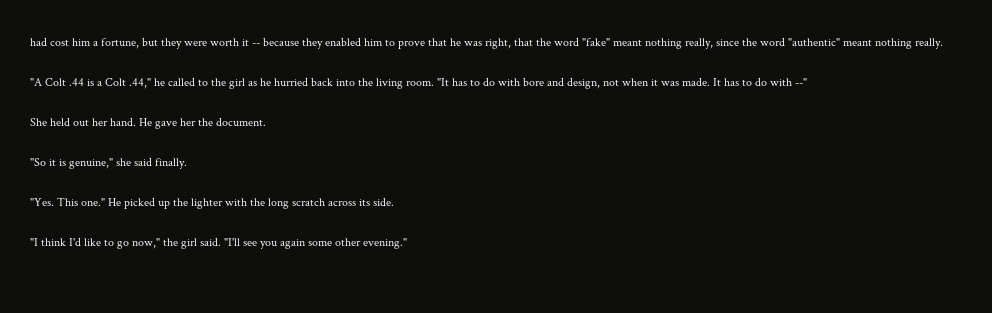had cost him a fortune, but they were worth it -- because they enabled him to prove that he was right, that the word "fake" meant nothing really, since the word "authentic" meant nothing really.

"A Colt .44 is a Colt .44," he called to the girl as he hurried back into the living room. "It has to do with bore and design, not when it was made. It has to do with --"

She held out her hand. He gave her the document.

"So it is genuine," she said finally.

"Yes. This one." He picked up the lighter with the long scratch across its side.

"I think I'd like to go now," the girl said. "I'll see you again some other evening."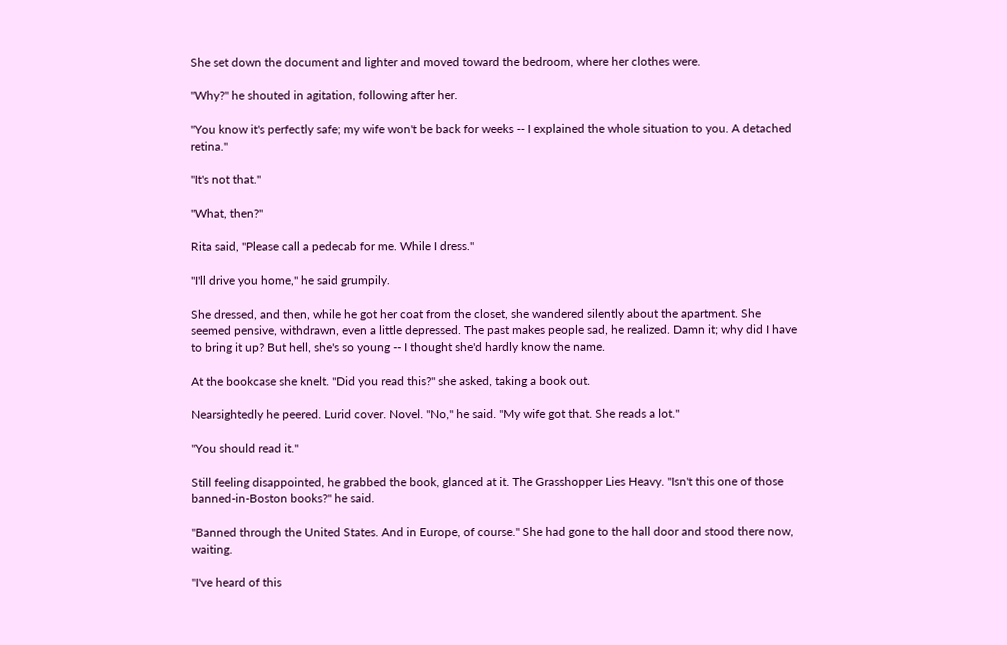She set down the document and lighter and moved toward the bedroom, where her clothes were.

"Why?" he shouted in agitation, following after her.

"You know it's perfectly safe; my wife won't be back for weeks -- I explained the whole situation to you. A detached retina."

"It's not that."

"What, then?"

Rita said, "Please call a pedecab for me. While I dress."

"I'll drive you home," he said grumpily.

She dressed, and then, while he got her coat from the closet, she wandered silently about the apartment. She seemed pensive, withdrawn, even a little depressed. The past makes people sad, he realized. Damn it; why did I have to bring it up? But hell, she's so young -- I thought she'd hardly know the name.

At the bookcase she knelt. "Did you read this?" she asked, taking a book out.

Nearsightedly he peered. Lurid cover. Novel. "No," he said. "My wife got that. She reads a lot."

"You should read it."

Still feeling disappointed, he grabbed the book, glanced at it. The Grasshopper Lies Heavy. "Isn't this one of those banned-in-Boston books?" he said.

"Banned through the United States. And in Europe, of course." She had gone to the hall door and stood there now, waiting.

"I've heard of this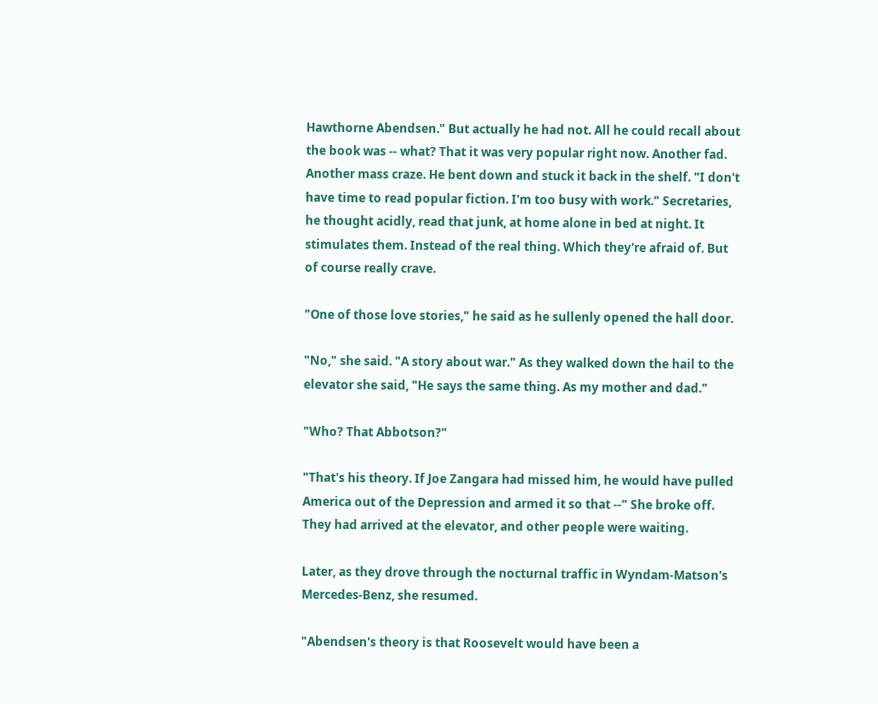Hawthorne Abendsen." But actually he had not. All he could recall about the book was -- what? That it was very popular right now. Another fad. Another mass craze. He bent down and stuck it back in the shelf. "I don't have time to read popular fiction. I'm too busy with work." Secretaries, he thought acidly, read that junk, at home alone in bed at night. It stimulates them. Instead of the real thing. Which they're afraid of. But of course really crave.

"One of those love stories," he said as he sullenly opened the hall door.

"No," she said. "A story about war." As they walked down the hail to the elevator she said, "He says the same thing. As my mother and dad."

"Who? That Abbotson?"

"That's his theory. If Joe Zangara had missed him, he would have pulled America out of the Depression and armed it so that --" She broke off. They had arrived at the elevator, and other people were waiting.

Later, as they drove through the nocturnal traffic in Wyndam-Matson's Mercedes-Benz, she resumed.

"Abendsen's theory is that Roosevelt would have been a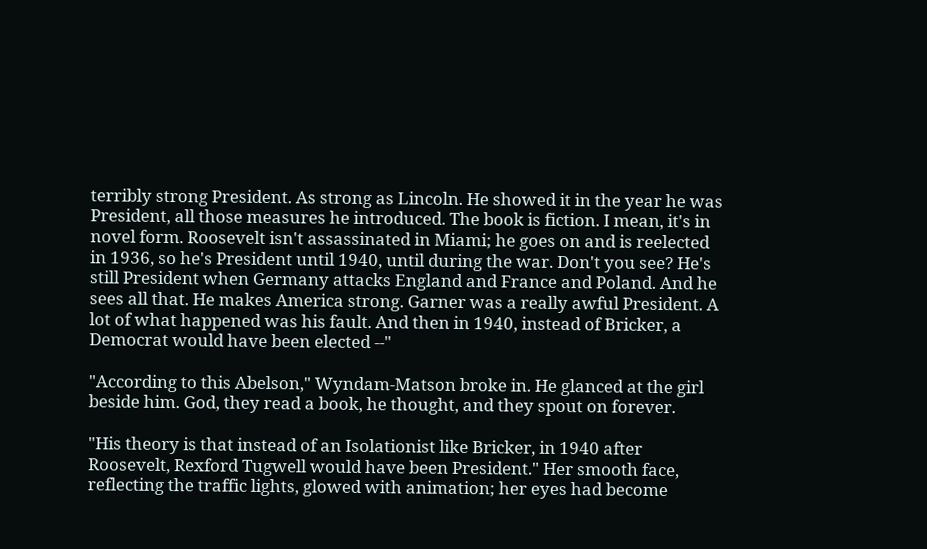terribly strong President. As strong as Lincoln. He showed it in the year he was President, all those measures he introduced. The book is fiction. I mean, it's in novel form. Roosevelt isn't assassinated in Miami; he goes on and is reelected in 1936, so he's President until 1940, until during the war. Don't you see? He's still President when Germany attacks England and France and Poland. And he sees all that. He makes America strong. Garner was a really awful President. A lot of what happened was his fault. And then in 1940, instead of Bricker, a Democrat would have been elected --"

"According to this Abelson," Wyndam-Matson broke in. He glanced at the girl beside him. God, they read a book, he thought, and they spout on forever.

"His theory is that instead of an Isolationist like Bricker, in 1940 after Roosevelt, Rexford Tugwell would have been President." Her smooth face, reflecting the traffic lights, glowed with animation; her eyes had become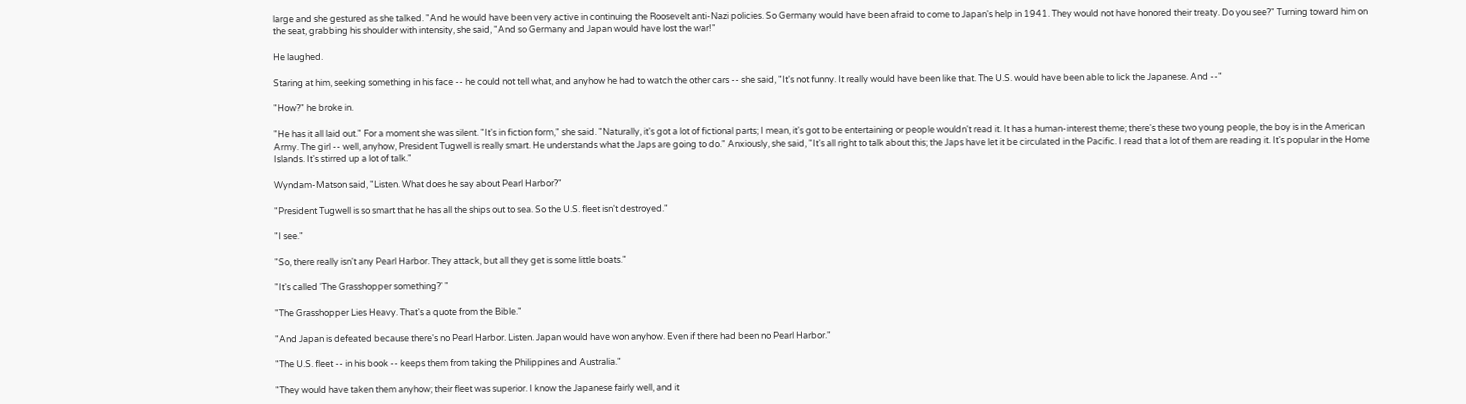large and she gestured as she talked. "And he would have been very active in continuing the Roosevelt anti-Nazi policies. So Germany would have been afraid to come to Japan's help in 1941. They would not have honored their treaty. Do you see?" Turning toward him on the seat, grabbing his shoulder with intensity, she said, "And so Germany and Japan would have lost the war!"

He laughed.

Staring at him, seeking something in his face -- he could not tell what, and anyhow he had to watch the other cars -- she said, "It's not funny. It really would have been like that. The U.S. would have been able to lick the Japanese. And --"

"How?" he broke in.

"He has it all laid out." For a moment she was silent. "It's in fiction form," she said. "Naturally, it's got a lot of fictional parts; I mean, it's got to be entertaining or people wouldn't read it. It has a human-interest theme; there's these two young people, the boy is in the American Army. The girl -- well, anyhow, President Tugwell is really smart. He understands what the Japs are going to do." Anxiously, she said, "It's all right to talk about this; the Japs have let it be circulated in the Pacific. I read that a lot of them are reading it. It's popular in the Home Islands. It's stirred up a lot of talk."

Wyndam-Matson said, "Listen. What does he say about Pearl Harbor?"

"President Tugwell is so smart that he has all the ships out to sea. So the U.S. fleet isn't destroyed."

"I see."

"So, there really isn't any Pearl Harbor. They attack, but all they get is some little boats."

"It's called 'The Grasshopper something?' "

"The Grasshopper Lies Heavy. That's a quote from the Bible."

"And Japan is defeated because there's no Pearl Harbor. Listen. Japan would have won anyhow. Even if there had been no Pearl Harbor."

"The U.S. fleet -- in his book -- keeps them from taking the Philippines and Australia."

"They would have taken them anyhow; their fleet was superior. I know the Japanese fairly well, and it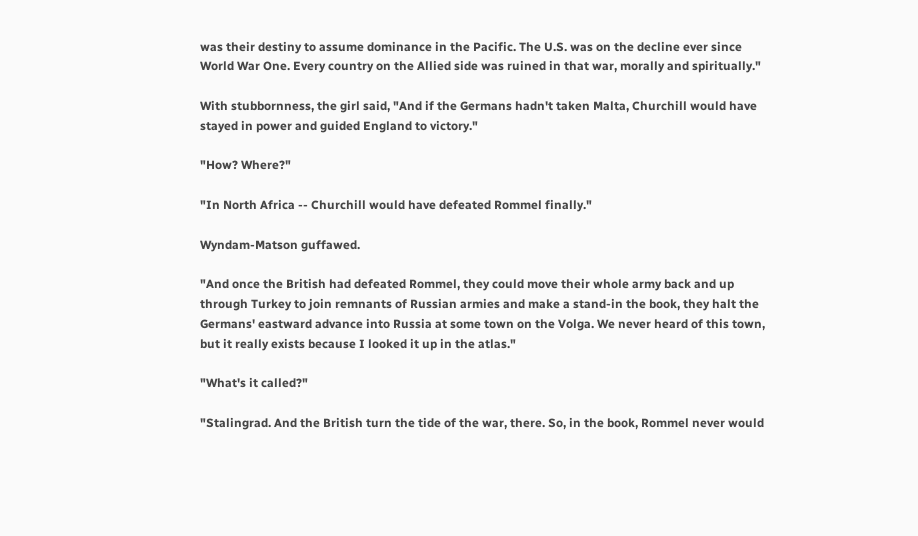was their destiny to assume dominance in the Pacific. The U.S. was on the decline ever since World War One. Every country on the Allied side was ruined in that war, morally and spiritually."

With stubbornness, the girl said, "And if the Germans hadn't taken Malta, Churchill would have stayed in power and guided England to victory."

"How? Where?"

"In North Africa -- Churchill would have defeated Rommel finally."

Wyndam-Matson guffawed.

"And once the British had defeated Rommel, they could move their whole army back and up through Turkey to join remnants of Russian armies and make a stand-in the book, they halt the Germans' eastward advance into Russia at some town on the Volga. We never heard of this town, but it really exists because I looked it up in the atlas."

"What's it called?"

"Stalingrad. And the British turn the tide of the war, there. So, in the book, Rommel never would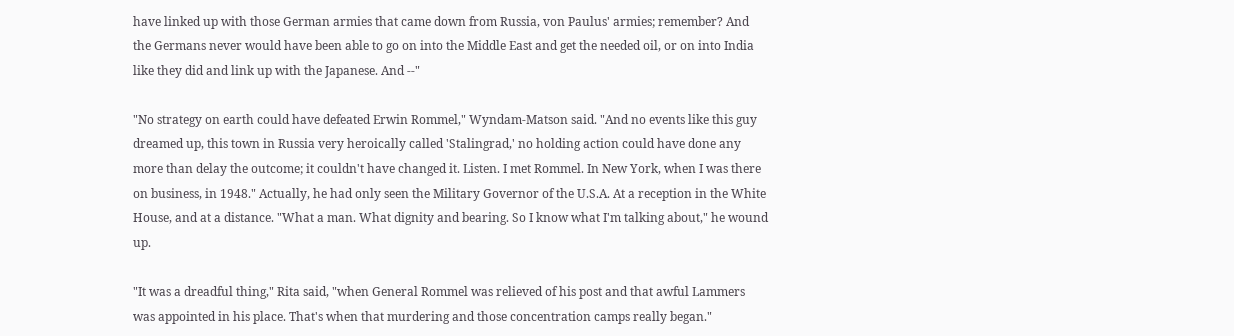have linked up with those German armies that came down from Russia, von Paulus' armies; remember? And the Germans never would have been able to go on into the Middle East and get the needed oil, or on into India like they did and link up with the Japanese. And --"

"No strategy on earth could have defeated Erwin Rommel," Wyndam-Matson said. "And no events like this guy dreamed up, this town in Russia very heroically called 'Stalingrad,' no holding action could have done any more than delay the outcome; it couldn't have changed it. Listen. I met Rommel. In New York, when I was there on business, in 1948." Actually, he had only seen the Military Governor of the U.S.A. At a reception in the White House, and at a distance. "What a man. What dignity and bearing. So I know what I'm talking about," he wound up.

"It was a dreadful thing," Rita said, "when General Rommel was relieved of his post and that awful Lammers was appointed in his place. That's when that murdering and those concentration camps really began."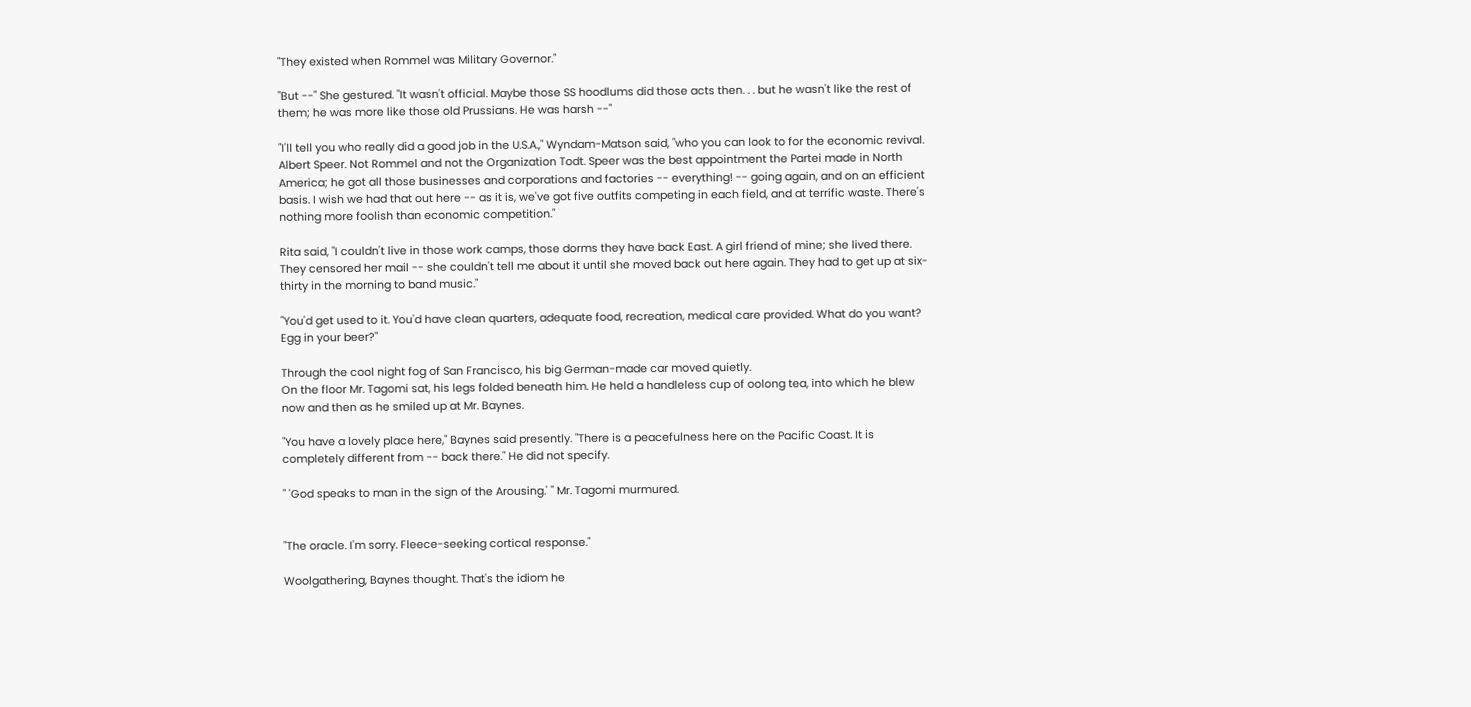"They existed when Rommel was Military Governor."

"But --" She gestured. "It wasn't official. Maybe those SS hoodlums did those acts then. . . but he wasn't like the rest of them; he was more like those old Prussians. He was harsh --"

"I'll tell you who really did a good job in the U.S.A.," Wyndam-Matson said, "who you can look to for the economic revival. Albert Speer. Not Rommel and not the Organization Todt. Speer was the best appointment the Partei made in North America; he got all those businesses and corporations and factories -- everything! -- going again, and on an efficient basis. I wish we had that out here -- as it is, we've got five outfits competing in each field, and at terrific waste. There's nothing more foolish than economic competition."

Rita said, "I couldn't live in those work camps, those dorms they have back East. A girl friend of mine; she lived there. They censored her mail -- she couldn't tell me about it until she moved back out here again. They had to get up at six-thirty in the morning to band music."

"You'd get used to it. You'd have clean quarters, adequate food, recreation, medical care provided. What do you want? Egg in your beer?"

Through the cool night fog of San Francisco, his big German-made car moved quietly.
On the floor Mr. Tagomi sat, his legs folded beneath him. He held a handleless cup of oolong tea, into which he blew now and then as he smiled up at Mr. Baynes.

"You have a lovely place here," Baynes said presently. "There is a peacefulness here on the Pacific Coast. It is completely different from -- back there." He did not specify.

" 'God speaks to man in the sign of the Arousing.' " Mr. Tagomi murmured.


"The oracle. I'm sorry. Fleece-seeking cortical response."

Woolgathering, Baynes thought. That's the idiom he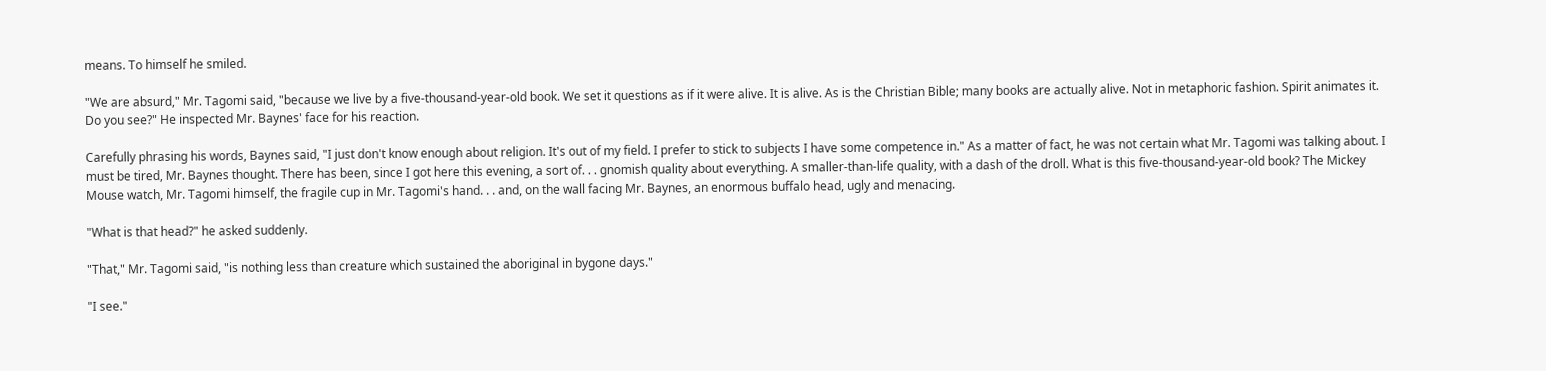means. To himself he smiled.

"We are absurd," Mr. Tagomi said, "because we live by a five-thousand-year-old book. We set it questions as if it were alive. It is alive. As is the Christian Bible; many books are actually alive. Not in metaphoric fashion. Spirit animates it. Do you see?" He inspected Mr. Baynes' face for his reaction.

Carefully phrasing his words, Baynes said, "I just don't know enough about religion. It's out of my field. I prefer to stick to subjects I have some competence in." As a matter of fact, he was not certain what Mr. Tagomi was talking about. I must be tired, Mr. Baynes thought. There has been, since I got here this evening, a sort of. . . gnomish quality about everything. A smaller-than-life quality, with a dash of the droll. What is this five-thousand-year-old book? The Mickey Mouse watch, Mr. Tagomi himself, the fragile cup in Mr. Tagomi's hand. . . and, on the wall facing Mr. Baynes, an enormous buffalo head, ugly and menacing.

"What is that head?" he asked suddenly.

"That," Mr. Tagomi said, "is nothing less than creature which sustained the aboriginal in bygone days."

"I see."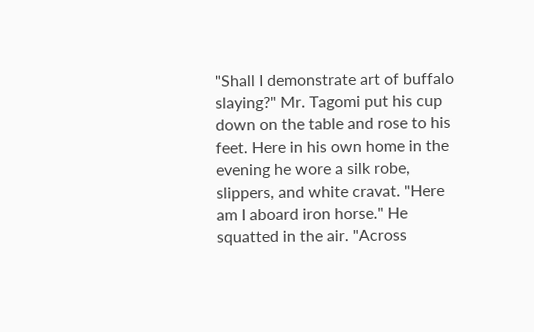"Shall I demonstrate art of buffalo slaying?" Mr. Tagomi put his cup down on the table and rose to his feet. Here in his own home in the evening he wore a silk robe, slippers, and white cravat. "Here am I aboard iron horse." He squatted in the air. "Across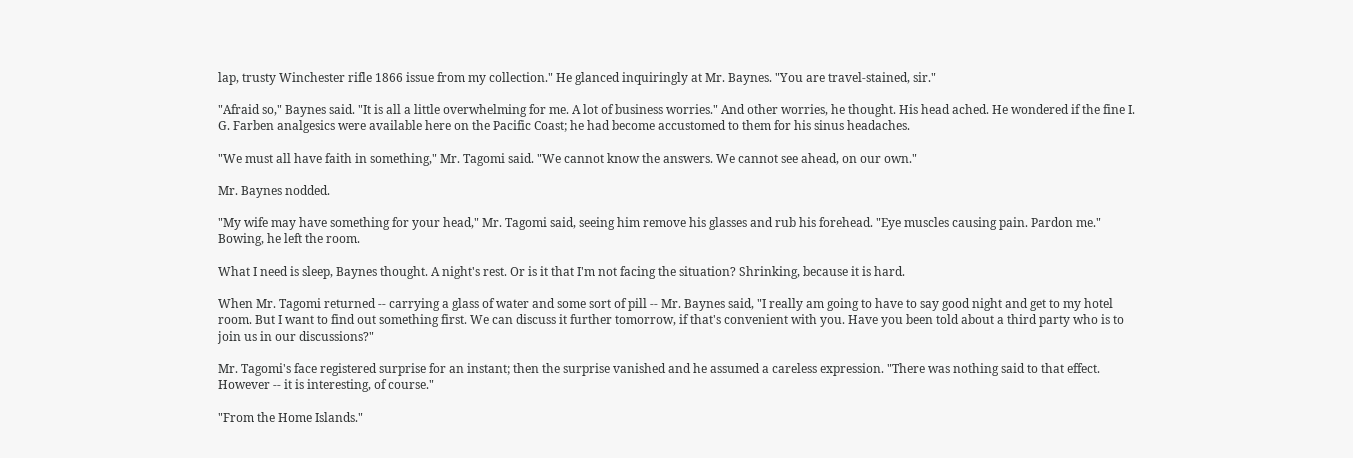lap, trusty Winchester rifle 1866 issue from my collection." He glanced inquiringly at Mr. Baynes. "You are travel-stained, sir."

"Afraid so," Baynes said. "It is all a little overwhelming for me. A lot of business worries." And other worries, he thought. His head ached. He wondered if the fine I. G. Farben analgesics were available here on the Pacific Coast; he had become accustomed to them for his sinus headaches.

"We must all have faith in something," Mr. Tagomi said. "We cannot know the answers. We cannot see ahead, on our own."

Mr. Baynes nodded.

"My wife may have something for your head," Mr. Tagomi said, seeing him remove his glasses and rub his forehead. "Eye muscles causing pain. Pardon me." Bowing, he left the room.

What I need is sleep, Baynes thought. A night's rest. Or is it that I'm not facing the situation? Shrinking, because it is hard.

When Mr. Tagomi returned -- carrying a glass of water and some sort of pill -- Mr. Baynes said, "I really am going to have to say good night and get to my hotel room. But I want to find out something first. We can discuss it further tomorrow, if that's convenient with you. Have you been told about a third party who is to join us in our discussions?"

Mr. Tagomi's face registered surprise for an instant; then the surprise vanished and he assumed a careless expression. "There was nothing said to that effect. However -- it is interesting, of course."

"From the Home Islands."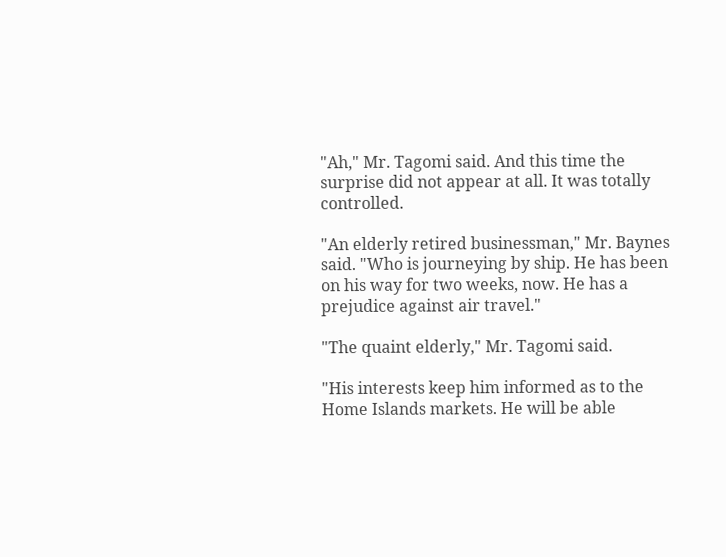"Ah," Mr. Tagomi said. And this time the surprise did not appear at all. It was totally controlled.

"An elderly retired businessman," Mr. Baynes said. "Who is journeying by ship. He has been on his way for two weeks, now. He has a prejudice against air travel."

"The quaint elderly," Mr. Tagomi said.

"His interests keep him informed as to the Home Islands markets. He will be able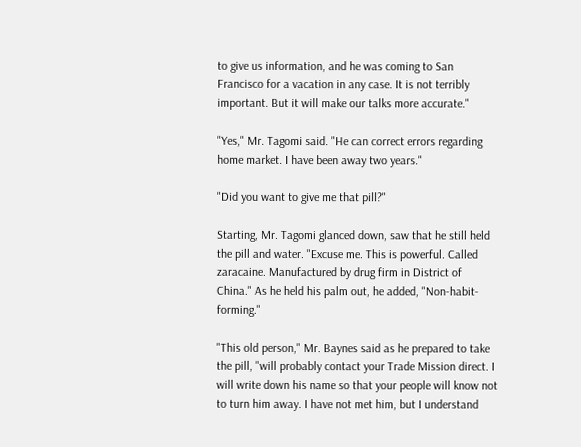to give us information, and he was coming to San Francisco for a vacation in any case. It is not terribly important. But it will make our talks more accurate."

"Yes," Mr. Tagomi said. "He can correct errors regarding home market. I have been away two years."

"Did you want to give me that pill?"

Starting, Mr. Tagomi glanced down, saw that he still held the pill and water. "Excuse me. This is powerful. Called zaracaine. Manufactured by drug firm in District of China." As he held his palm out, he added, "Non-habit-forming."

"This old person," Mr. Baynes said as he prepared to take the pill, "will probably contact your Trade Mission direct. I will write down his name so that your people will know not to turn him away. I have not met him, but I understand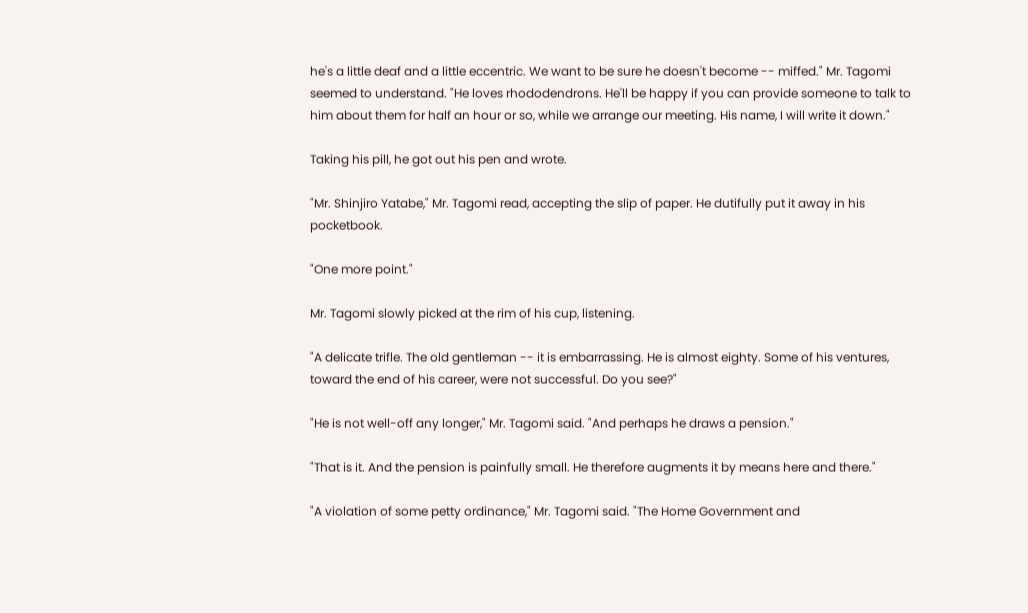he's a little deaf and a little eccentric. We want to be sure he doesn't become -- miffed." Mr. Tagomi seemed to understand. "He loves rhododendrons. He'll be happy if you can provide someone to talk to him about them for half an hour or so, while we arrange our meeting. His name, I will write it down."

Taking his pill, he got out his pen and wrote.

"Mr. Shinjiro Yatabe," Mr. Tagomi read, accepting the slip of paper. He dutifully put it away in his pocketbook.

"One more point."

Mr. Tagomi slowly picked at the rim of his cup, listening.

"A delicate trifle. The old gentleman -- it is embarrassing. He is almost eighty. Some of his ventures, toward the end of his career, were not successful. Do you see?"

"He is not well-off any longer," Mr. Tagomi said. "And perhaps he draws a pension."

"That is it. And the pension is painfully small. He therefore augments it by means here and there."

"A violation of some petty ordinance," Mr. Tagomi said. "The Home Government and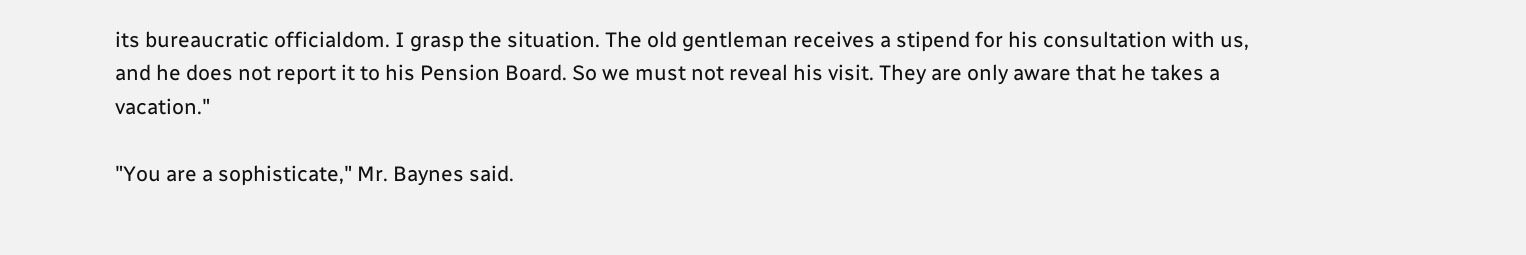its bureaucratic officialdom. I grasp the situation. The old gentleman receives a stipend for his consultation with us, and he does not report it to his Pension Board. So we must not reveal his visit. They are only aware that he takes a vacation."

"You are a sophisticate," Mr. Baynes said.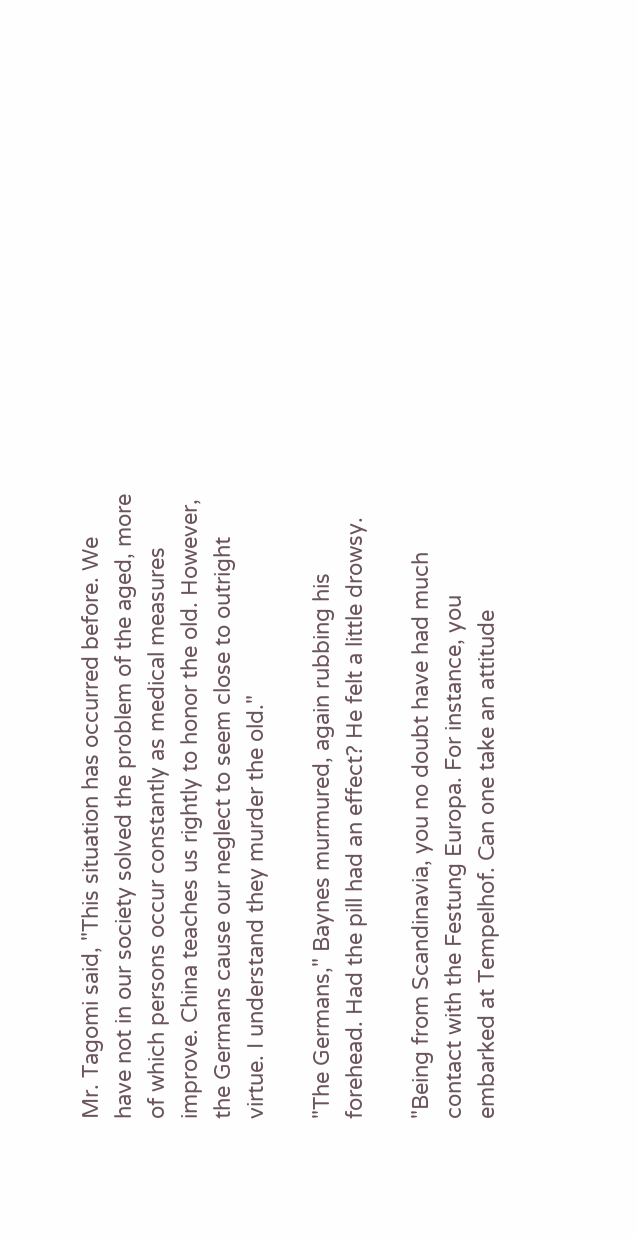Mr. Tagomi said, "This situation has occurred before. We have not in our society solved the problem of the aged, more of which persons occur constantly as medical measures improve. China teaches us rightly to honor the old. However, the Germans cause our neglect to seem close to outright virtue. I understand they murder the old."

"The Germans," Baynes murmured, again rubbing his forehead. Had the pill had an effect? He felt a little drowsy.

"Being from Scandinavia, you no doubt have had much contact with the Festung Europa. For instance, you embarked at Tempelhof. Can one take an attitude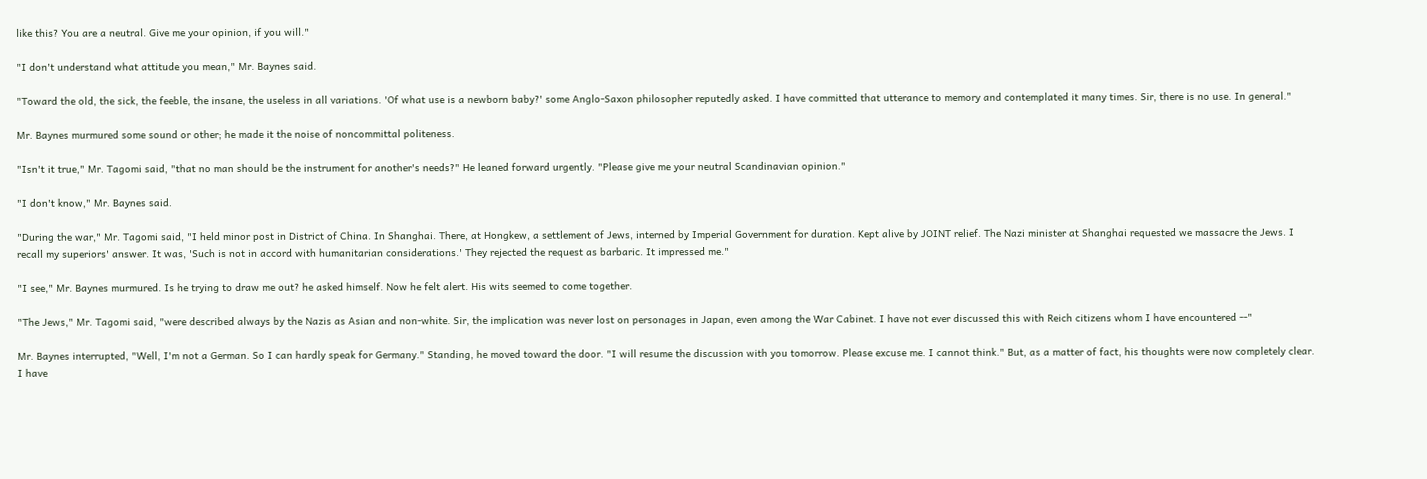like this? You are a neutral. Give me your opinion, if you will."

"I don't understand what attitude you mean," Mr. Baynes said.

"Toward the old, the sick, the feeble, the insane, the useless in all variations. 'Of what use is a newborn baby?' some Anglo-Saxon philosopher reputedly asked. I have committed that utterance to memory and contemplated it many times. Sir, there is no use. In general."

Mr. Baynes murmured some sound or other; he made it the noise of noncommittal politeness.

"Isn't it true," Mr. Tagomi said, "that no man should be the instrument for another's needs?" He leaned forward urgently. "Please give me your neutral Scandinavian opinion."

"I don't know," Mr. Baynes said.

"During the war," Mr. Tagomi said, "I held minor post in District of China. In Shanghai. There, at Hongkew, a settlement of Jews, interned by Imperial Government for duration. Kept alive by JOINT relief. The Nazi minister at Shanghai requested we massacre the Jews. I recall my superiors' answer. It was, 'Such is not in accord with humanitarian considerations.' They rejected the request as barbaric. It impressed me."

"I see," Mr. Baynes murmured. Is he trying to draw me out? he asked himself. Now he felt alert. His wits seemed to come together.

"The Jews," Mr. Tagomi said, "were described always by the Nazis as Asian and non-white. Sir, the implication was never lost on personages in Japan, even among the War Cabinet. I have not ever discussed this with Reich citizens whom I have encountered --"

Mr. Baynes interrupted, "Well, I'm not a German. So I can hardly speak for Germany." Standing, he moved toward the door. "I will resume the discussion with you tomorrow. Please excuse me. I cannot think." But, as a matter of fact, his thoughts were now completely clear. I have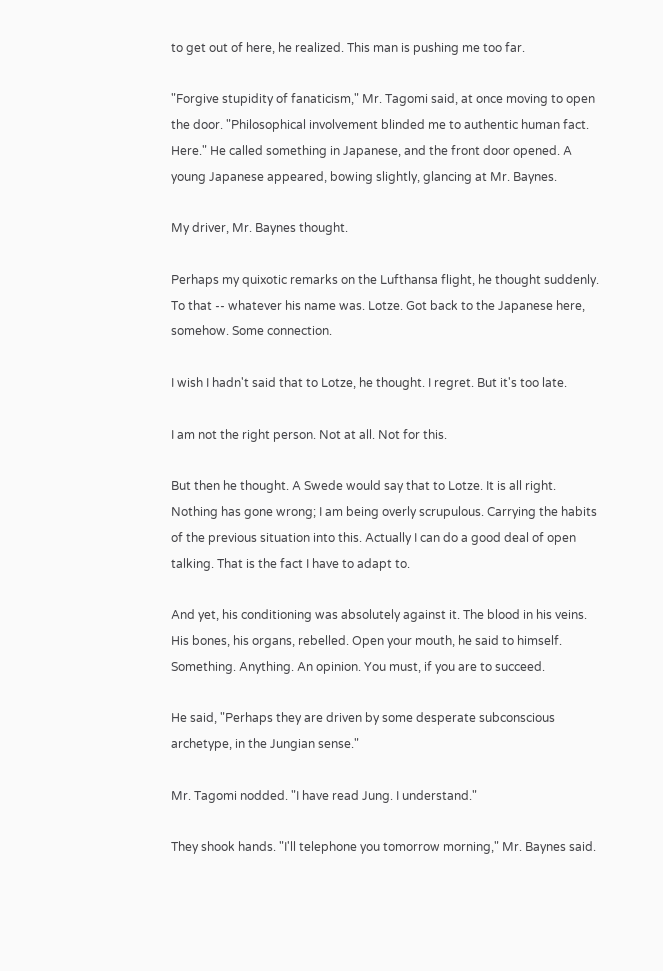to get out of here, he realized. This man is pushing me too far.

"Forgive stupidity of fanaticism," Mr. Tagomi said, at once moving to open the door. "Philosophical involvement blinded me to authentic human fact. Here." He called something in Japanese, and the front door opened. A young Japanese appeared, bowing slightly, glancing at Mr. Baynes.

My driver, Mr. Baynes thought.

Perhaps my quixotic remarks on the Lufthansa flight, he thought suddenly. To that -- whatever his name was. Lotze. Got back to the Japanese here, somehow. Some connection.

I wish I hadn't said that to Lotze, he thought. I regret. But it's too late.

I am not the right person. Not at all. Not for this.

But then he thought. A Swede would say that to Lotze. It is all right. Nothing has gone wrong; I am being overly scrupulous. Carrying the habits of the previous situation into this. Actually I can do a good deal of open talking. That is the fact I have to adapt to.

And yet, his conditioning was absolutely against it. The blood in his veins. His bones, his organs, rebelled. Open your mouth, he said to himself. Something. Anything. An opinion. You must, if you are to succeed.

He said, "Perhaps they are driven by some desperate subconscious archetype, in the Jungian sense."

Mr. Tagomi nodded. "I have read Jung. I understand."

They shook hands. "I'll telephone you tomorrow morning," Mr. Baynes said.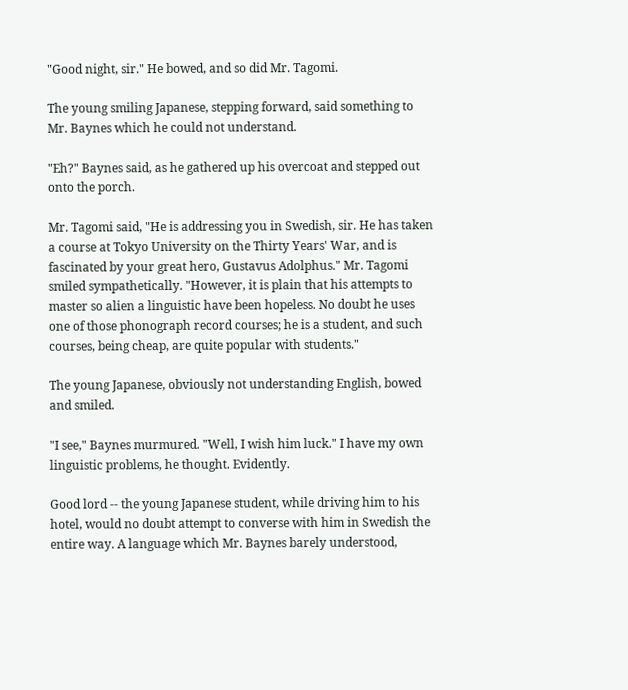"Good night, sir." He bowed, and so did Mr. Tagomi.

The young smiling Japanese, stepping forward, said something to Mr. Baynes which he could not understand.

"Eh?" Baynes said, as he gathered up his overcoat and stepped out onto the porch.

Mr. Tagomi said, "He is addressing you in Swedish, sir. He has taken a course at Tokyo University on the Thirty Years' War, and is fascinated by your great hero, Gustavus Adolphus." Mr. Tagomi smiled sympathetically. "However, it is plain that his attempts to master so alien a linguistic have been hopeless. No doubt he uses one of those phonograph record courses; he is a student, and such courses, being cheap, are quite popular with students."

The young Japanese, obviously not understanding English, bowed and smiled.

"I see," Baynes murmured. "Well, I wish him luck." I have my own linguistic problems, he thought. Evidently.

Good lord -- the young Japanese student, while driving him to his hotel, would no doubt attempt to converse with him in Swedish the entire way. A language which Mr. Baynes barely understood,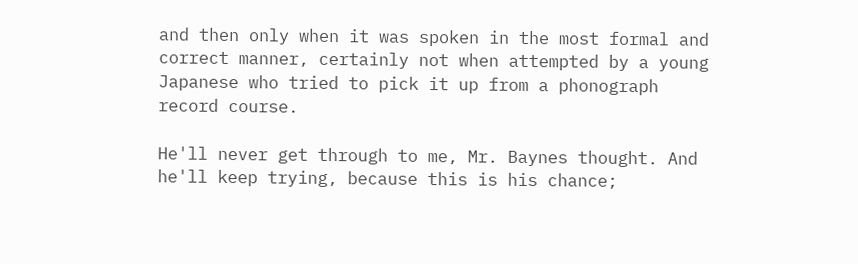and then only when it was spoken in the most formal and correct manner, certainly not when attempted by a young Japanese who tried to pick it up from a phonograph record course.

He'll never get through to me, Mr. Baynes thought. And he'll keep trying, because this is his chance;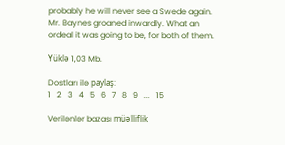probably he will never see a Swede again. Mr. Baynes groaned inwardly. What an ordeal it was going to be, for both of them.

Yüklə 1,03 Mb.

Dostları ilə paylaş:
1   2   3   4   5   6   7   8   9   ...   15

Verilənlər bazası müəlliflik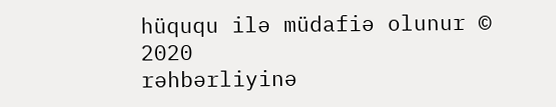hüququ ilə müdafiə olunur © 2020
rəhbərliyinə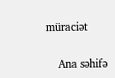müraciət

    Ana səhifə